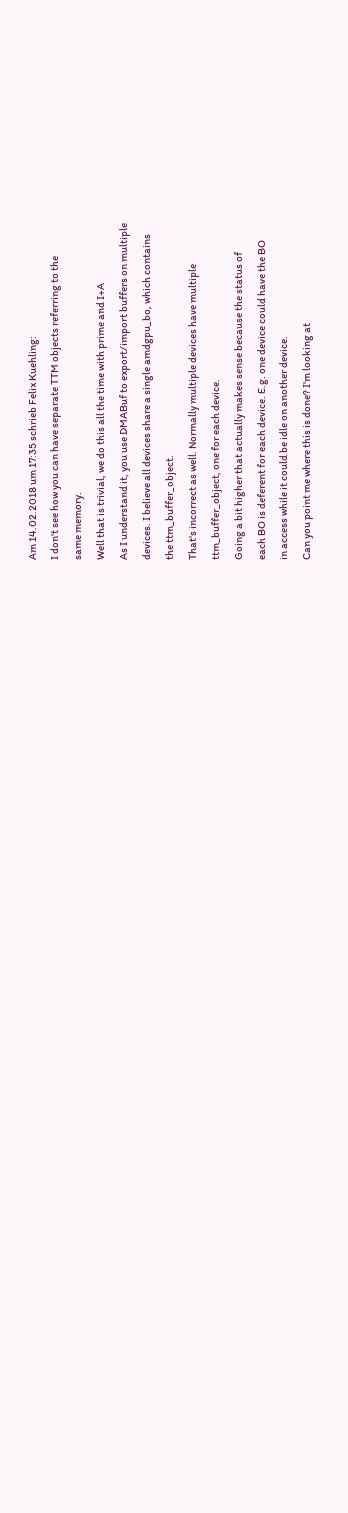Am 14.02.2018 um 17:35 schrieb Felix Kuehling:
I don't see how you can have separate TTM objects referring to the
same memory.
Well that is trivial, we do this all the time with prime and I+A
As I understand it, you use DMABuf to export/import buffers on multiple
devices. I believe all devices share a single amdgpu_bo, which contains
the ttm_buffer_object.
That's incorrect as well. Normally multiple devices have multiple
ttm_buffer_object, one for each device.
Going a bit higher that actually makes sense because the status of
each BO is deferent for each device. E.g. one device could have the BO
in access while it could be idle on another device.
Can you point me where this is done? I'm looking at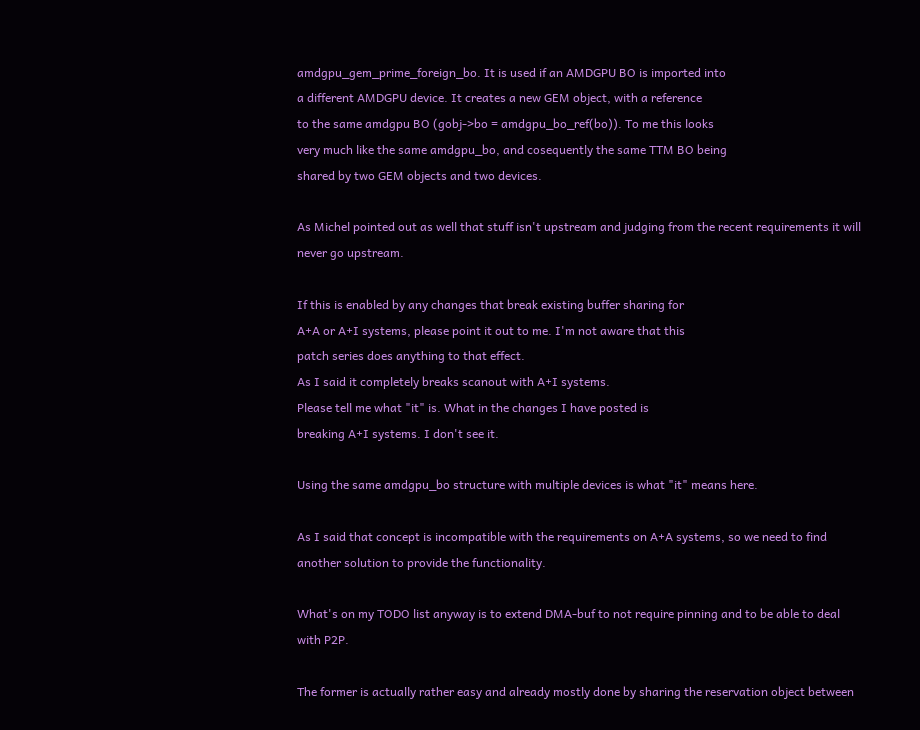amdgpu_gem_prime_foreign_bo. It is used if an AMDGPU BO is imported into
a different AMDGPU device. It creates a new GEM object, with a reference
to the same amdgpu BO (gobj->bo = amdgpu_bo_ref(bo)). To me this looks
very much like the same amdgpu_bo, and cosequently the same TTM BO being
shared by two GEM objects and two devices.

As Michel pointed out as well that stuff isn't upstream and judging from the recent requirements it will never go upstream.

If this is enabled by any changes that break existing buffer sharing for
A+A or A+I systems, please point it out to me. I'm not aware that this
patch series does anything to that effect.
As I said it completely breaks scanout with A+I systems.
Please tell me what "it" is. What in the changes I have posted is
breaking A+I systems. I don't see it.

Using the same amdgpu_bo structure with multiple devices is what "it" means here.

As I said that concept is incompatible with the requirements on A+A systems, so we need to find another solution to provide the functionality.

What's on my TODO list anyway is to extend DMA-buf to not require pinning and to be able to deal with P2P.

The former is actually rather easy and already mostly done by sharing the reservation object between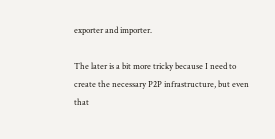exporter and importer.

The later is a bit more tricky because I need to create the necessary P2P infrastructure, but even that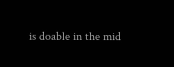is doable in the mid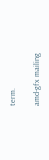term.

amd-gfx mailing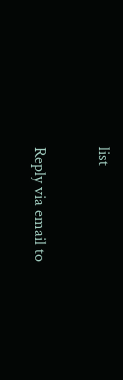list

Reply via email to